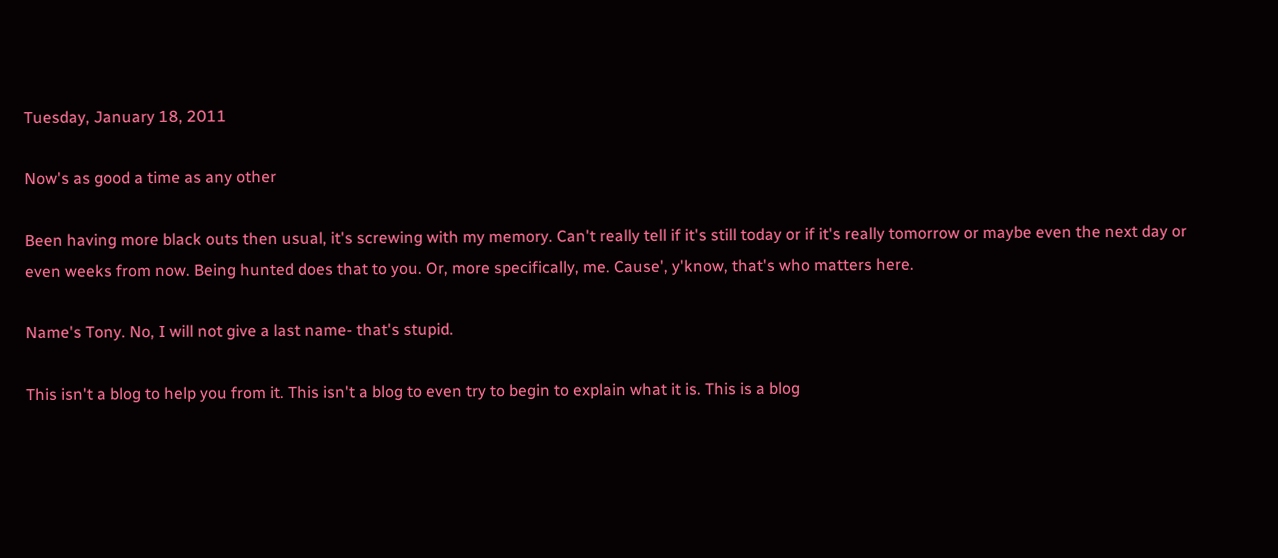Tuesday, January 18, 2011

Now's as good a time as any other

Been having more black outs then usual, it's screwing with my memory. Can't really tell if it's still today or if it's really tomorrow or maybe even the next day or even weeks from now. Being hunted does that to you. Or, more specifically, me. Cause', y'know, that's who matters here.

Name's Tony. No, I will not give a last name- that's stupid.

This isn't a blog to help you from it. This isn't a blog to even try to begin to explain what it is. This is a blog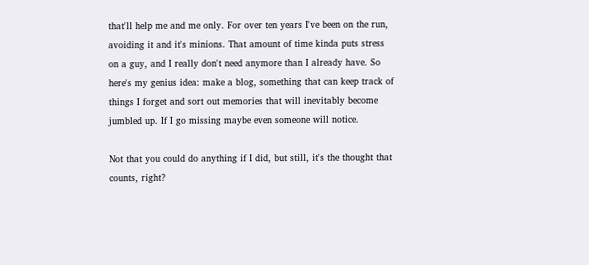that'll help me and me only. For over ten years I've been on the run, avoiding it and it's minions. That amount of time kinda puts stress on a guy, and I really don't need anymore than I already have. So here's my genius idea: make a blog, something that can keep track of things I forget and sort out memories that will inevitably become jumbled up. If I go missing maybe even someone will notice.

Not that you could do anything if I did, but still, it's the thought that counts, right?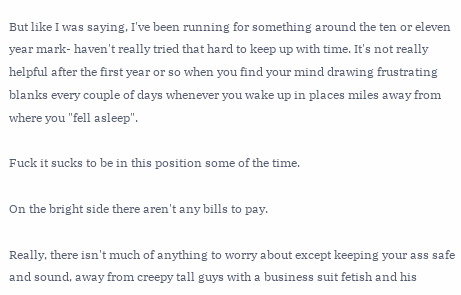But like I was saying, I've been running for something around the ten or eleven year mark- haven't really tried that hard to keep up with time. It's not really helpful after the first year or so when you find your mind drawing frustrating blanks every couple of days whenever you wake up in places miles away from where you "fell asleep".

Fuck it sucks to be in this position some of the time.

On the bright side there aren't any bills to pay.

Really, there isn't much of anything to worry about except keeping your ass safe and sound, away from creepy tall guys with a business suit fetish and his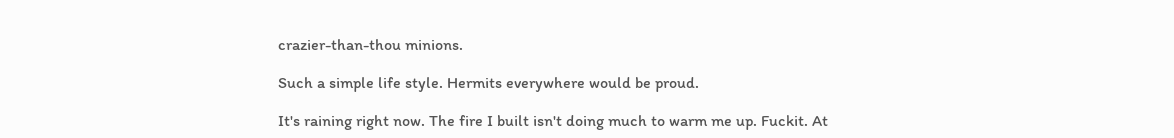crazier-than-thou minions.

Such a simple life style. Hermits everywhere would be proud.

It's raining right now. The fire I built isn't doing much to warm me up. Fuckit. At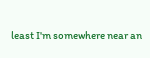least I'm somewhere near an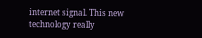internet signal. This new technology really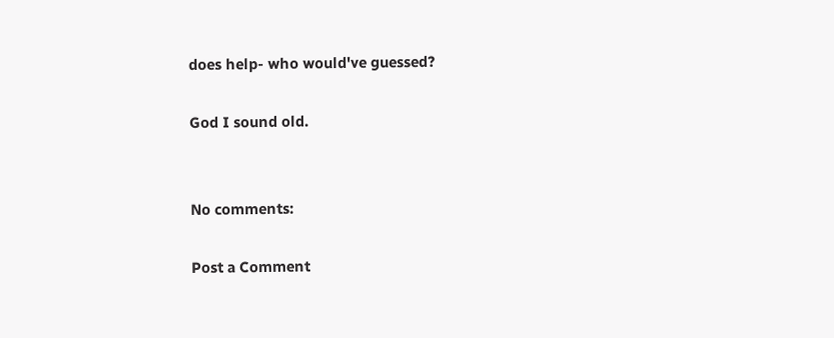does help- who would've guessed?

God I sound old.


No comments:

Post a Comment